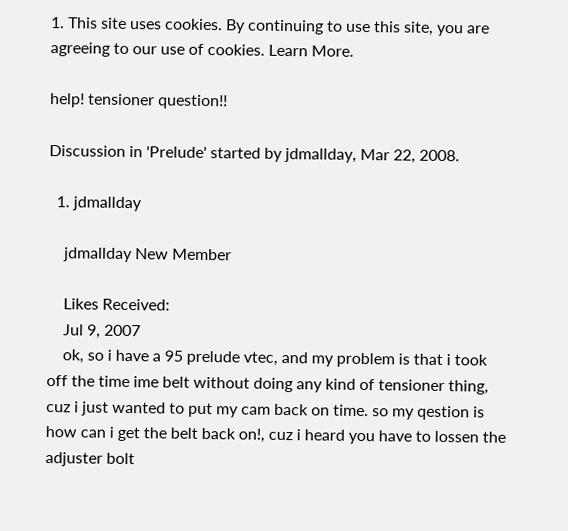1. This site uses cookies. By continuing to use this site, you are agreeing to our use of cookies. Learn More.

help! tensioner question!!

Discussion in 'Prelude' started by jdmallday, Mar 22, 2008.

  1. jdmallday

    jdmallday New Member

    Likes Received:
    Jul 9, 2007
    ok, so i have a 95 prelude vtec, and my problem is that i took off the time ime belt without doing any kind of tensioner thing, cuz i just wanted to put my cam back on time. so my qestion is how can i get the belt back on!, cuz i heard you have to lossen the adjuster bolt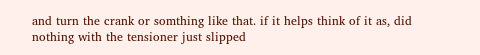and turn the crank or somthing like that. if it helps think of it as, did nothing with the tensioner just slipped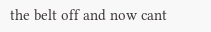the belt off and now cant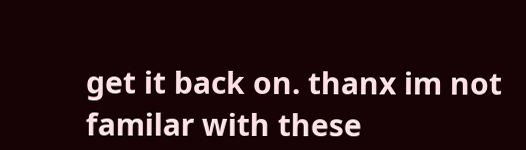get it back on. thanx im not familar with these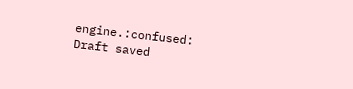engine.:confused:
Draft saved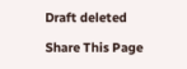Draft deleted

Share This Page